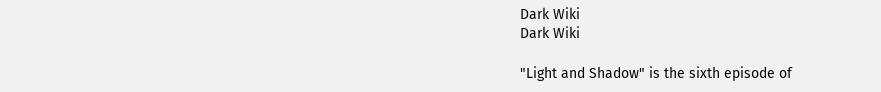Dark Wiki
Dark Wiki

"Light and Shadow" is the sixth episode of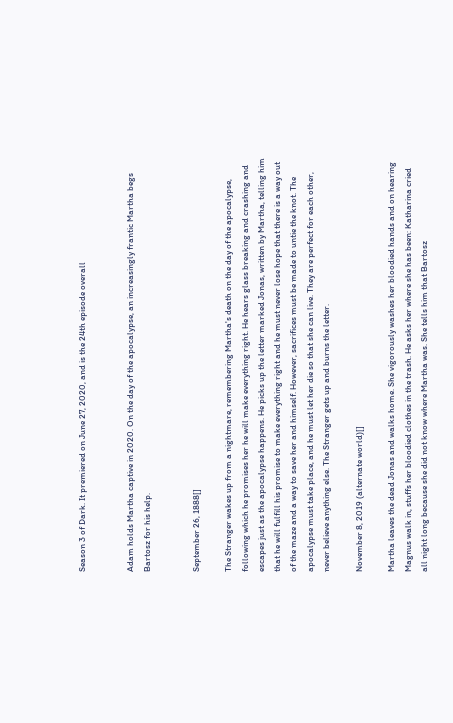Season 3 of Dark. It premiered on June 27, 2020, and is the 24th episode overall


Adam holds Martha captive in 2020. On the day of the apocalypse, an increasingly frantic Martha begs Bartosz for his help.


September 26, 1888[]

The Stranger wakes up from a nightmare, remembering Martha's death on the day of the apocalypse, following which he promises her he will make everything right. He hears glass breaking and crashing and escapes just as the apocalypse happens. He picks up the letter marked Jonas, written by Martha, telling him that he will fulfill his promise to make everything right and he must never lose hope that there is a way out of the maze and a way to save her and himself. However, sacrifices must be made to untie the knot. The apocalypse must take place, and he must let her die so that she can live. They are perfect for each other, never believe anything else. The Stranger gets up and burns the letter.

November 8, 2019 (alternate world)[]

Martha leaves the dead Jonas and walks home. She vigorously washes her bloodied hands and on hearing Magnus walk in, stuffs her bloodied clothes in the trash. He asks her where she has been: Katharina cried all night long because she did not know where Martha was. She tells him that Bartosz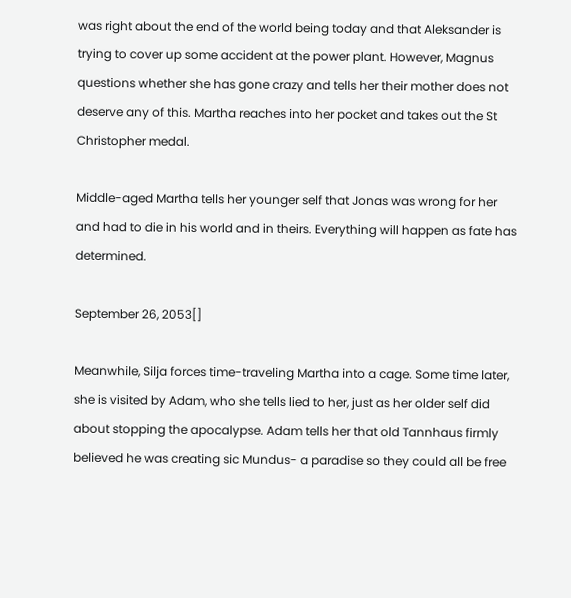was right about the end of the world being today and that Aleksander is trying to cover up some accident at the power plant. However, Magnus questions whether she has gone crazy and tells her their mother does not deserve any of this. Martha reaches into her pocket and takes out the St Christopher medal.

Middle-aged Martha tells her younger self that Jonas was wrong for her and had to die in his world and in theirs. Everything will happen as fate has determined.

September 26, 2053[]

Meanwhile, Silja forces time-traveling Martha into a cage. Some time later, she is visited by Adam, who she tells lied to her, just as her older self did about stopping the apocalypse. Adam tells her that old Tannhaus firmly believed he was creating sic Mundus- a paradise so they could all be free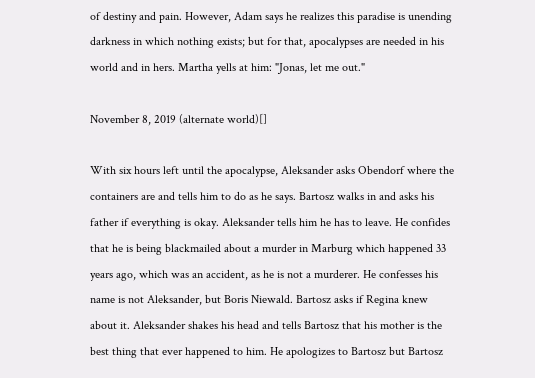of destiny and pain. However, Adam says he realizes this paradise is unending darkness in which nothing exists; but for that, apocalypses are needed in his world and in hers. Martha yells at him: "Jonas, let me out."

November 8, 2019 (alternate world)[]

With six hours left until the apocalypse, Aleksander asks Obendorf where the containers are and tells him to do as he says. Bartosz walks in and asks his father if everything is okay. Aleksander tells him he has to leave. He confides that he is being blackmailed about a murder in Marburg which happened 33 years ago, which was an accident, as he is not a murderer. He confesses his name is not Aleksander, but Boris Niewald. Bartosz asks if Regina knew about it. Aleksander shakes his head and tells Bartosz that his mother is the best thing that ever happened to him. He apologizes to Bartosz but Bartosz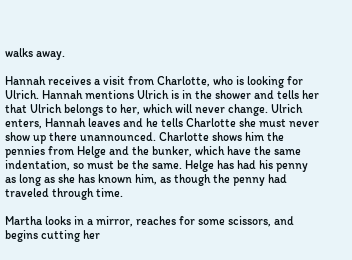walks away.

Hannah receives a visit from Charlotte, who is looking for Ulrich. Hannah mentions Ulrich is in the shower and tells her that Ulrich belongs to her, which will never change. Ulrich enters, Hannah leaves and he tells Charlotte she must never show up there unannounced. Charlotte shows him the pennies from Helge and the bunker, which have the same indentation, so must be the same. Helge has had his penny as long as she has known him, as though the penny had traveled through time.

Martha looks in a mirror, reaches for some scissors, and begins cutting her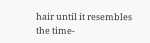hair until it resembles the time-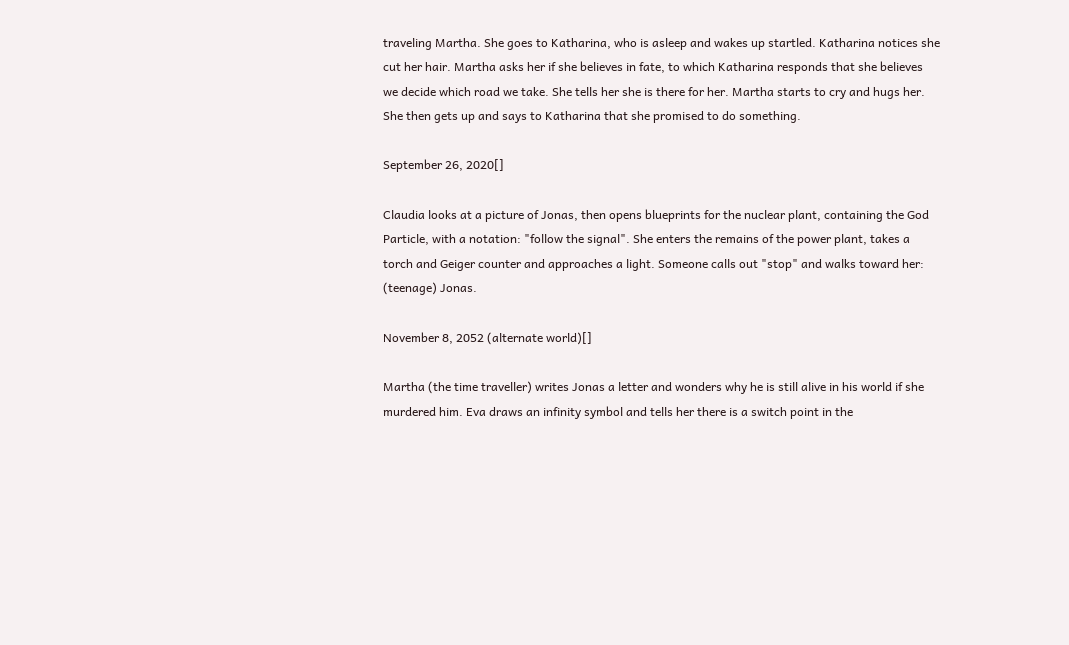traveling Martha. She goes to Katharina, who is asleep and wakes up startled. Katharina notices she cut her hair. Martha asks her if she believes in fate, to which Katharina responds that she believes we decide which road we take. She tells her she is there for her. Martha starts to cry and hugs her. She then gets up and says to Katharina that she promised to do something.

September 26, 2020[]

Claudia looks at a picture of Jonas, then opens blueprints for the nuclear plant, containing the God Particle, with a notation: "follow the signal". She enters the remains of the power plant, takes a torch and Geiger counter and approaches a light. Someone calls out "stop" and walks toward her: (teenage) Jonas.

November 8, 2052 (alternate world)[]

Martha (the time traveller) writes Jonas a letter and wonders why he is still alive in his world if she murdered him. Eva draws an infinity symbol and tells her there is a switch point in the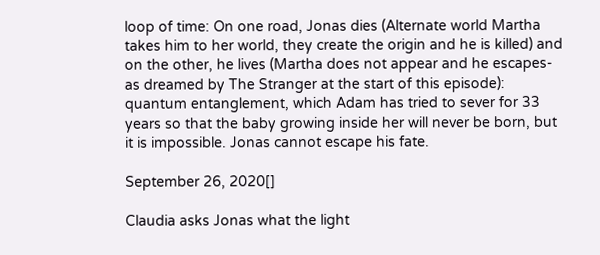loop of time: On one road, Jonas dies (Alternate world Martha takes him to her world, they create the origin and he is killed) and on the other, he lives (Martha does not appear and he escapes- as dreamed by The Stranger at the start of this episode): quantum entanglement, which Adam has tried to sever for 33 years so that the baby growing inside her will never be born, but it is impossible. Jonas cannot escape his fate.

September 26, 2020[]

Claudia asks Jonas what the light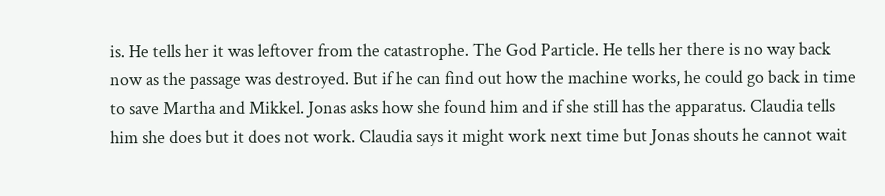is. He tells her it was leftover from the catastrophe. The God Particle. He tells her there is no way back now as the passage was destroyed. But if he can find out how the machine works, he could go back in time to save Martha and Mikkel. Jonas asks how she found him and if she still has the apparatus. Claudia tells him she does but it does not work. Claudia says it might work next time but Jonas shouts he cannot wait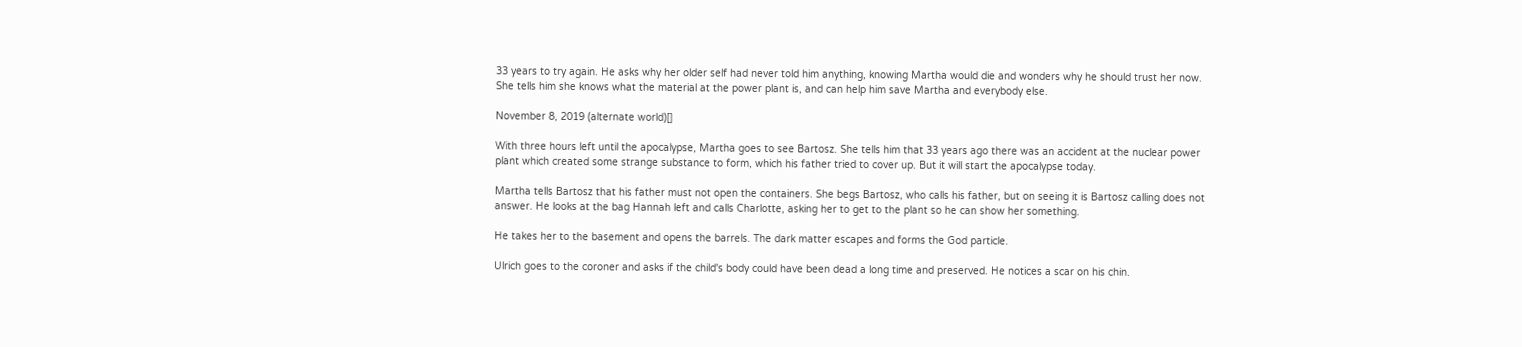33 years to try again. He asks why her older self had never told him anything, knowing Martha would die and wonders why he should trust her now. She tells him she knows what the material at the power plant is, and can help him save Martha and everybody else.

November 8, 2019 (alternate world)[]

With three hours left until the apocalypse, Martha goes to see Bartosz. She tells him that 33 years ago there was an accident at the nuclear power plant which created some strange substance to form, which his father tried to cover up. But it will start the apocalypse today.

Martha tells Bartosz that his father must not open the containers. She begs Bartosz, who calls his father, but on seeing it is Bartosz calling does not answer. He looks at the bag Hannah left and calls Charlotte, asking her to get to the plant so he can show her something.

He takes her to the basement and opens the barrels. The dark matter escapes and forms the God particle.

Ulrich goes to the coroner and asks if the child's body could have been dead a long time and preserved. He notices a scar on his chin.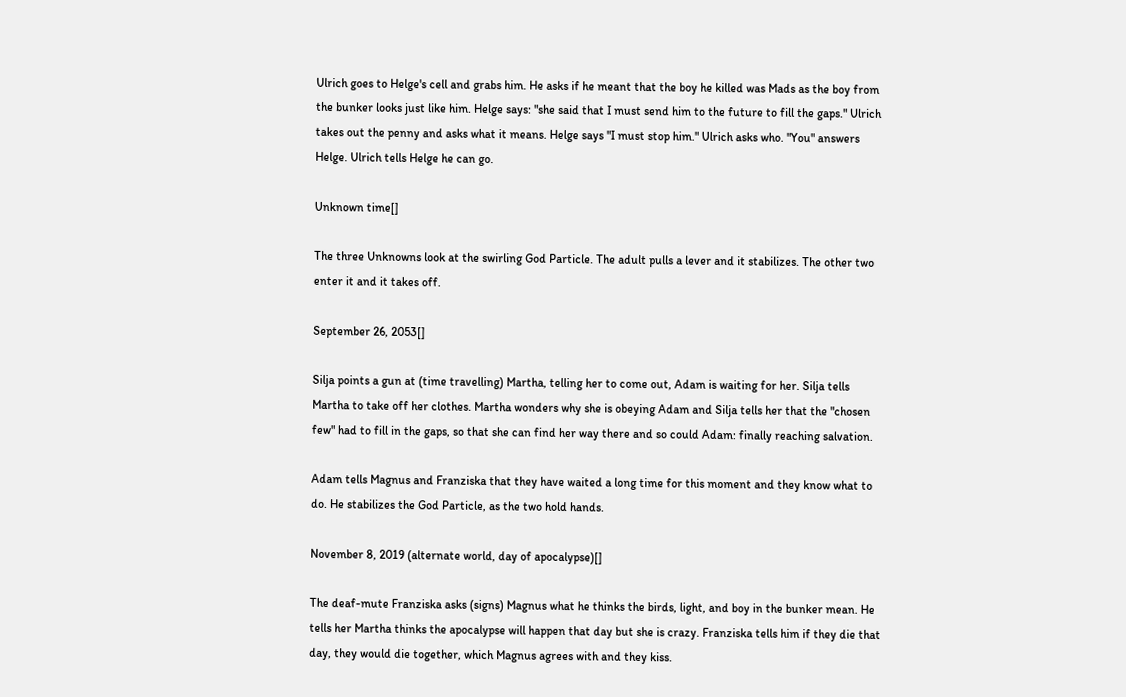Ulrich goes to Helge's cell and grabs him. He asks if he meant that the boy he killed was Mads as the boy from the bunker looks just like him. Helge says: "she said that I must send him to the future to fill the gaps." Ulrich takes out the penny and asks what it means. Helge says "I must stop him." Ulrich asks who. "You" answers Helge. Ulrich tells Helge he can go.

Unknown time[]

The three Unknowns look at the swirling God Particle. The adult pulls a lever and it stabilizes. The other two enter it and it takes off.

September 26, 2053[]

Silja points a gun at (time travelling) Martha, telling her to come out, Adam is waiting for her. Silja tells Martha to take off her clothes. Martha wonders why she is obeying Adam and Silja tells her that the "chosen few" had to fill in the gaps, so that she can find her way there and so could Adam: finally reaching salvation.

Adam tells Magnus and Franziska that they have waited a long time for this moment and they know what to do. He stabilizes the God Particle, as the two hold hands.

November 8, 2019 (alternate world, day of apocalypse)[]

The deaf-mute Franziska asks (signs) Magnus what he thinks the birds, light, and boy in the bunker mean. He tells her Martha thinks the apocalypse will happen that day but she is crazy. Franziska tells him if they die that day, they would die together, which Magnus agrees with and they kiss.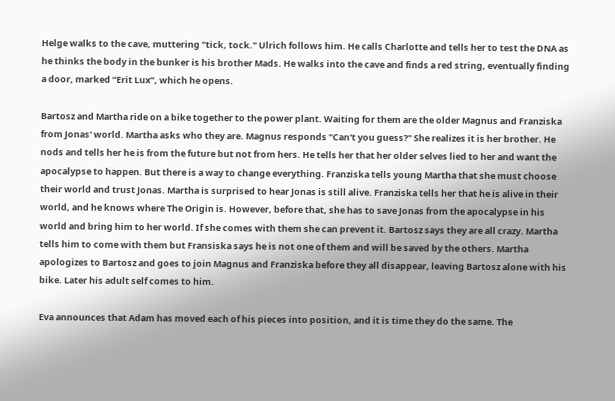Helge walks to the cave, muttering "tick, tock." Ulrich follows him. He calls Charlotte and tells her to test the DNA as he thinks the body in the bunker is his brother Mads. He walks into the cave and finds a red string, eventually finding a door, marked “Erit Lux”, which he opens.

Bartosz and Martha ride on a bike together to the power plant. Waiting for them are the older Magnus and Franziska from Jonas' world. Martha asks who they are. Magnus responds "Can't you guess?" She realizes it is her brother. He nods and tells her he is from the future but not from hers. He tells her that her older selves lied to her and want the apocalypse to happen. But there is a way to change everything. Franziska tells young Martha that she must choose their world and trust Jonas. Martha is surprised to hear Jonas is still alive. Franziska tells her that he is alive in their world, and he knows where The Origin is. However, before that, she has to save Jonas from the apocalypse in his world and bring him to her world. If she comes with them she can prevent it. Bartosz says they are all crazy. Martha tells him to come with them but Fransiska says he is not one of them and will be saved by the others. Martha apologizes to Bartosz and goes to join Magnus and Franziska before they all disappear, leaving Bartosz alone with his bike. Later his adult self comes to him.

Eva announces that Adam has moved each of his pieces into position, and it is time they do the same. The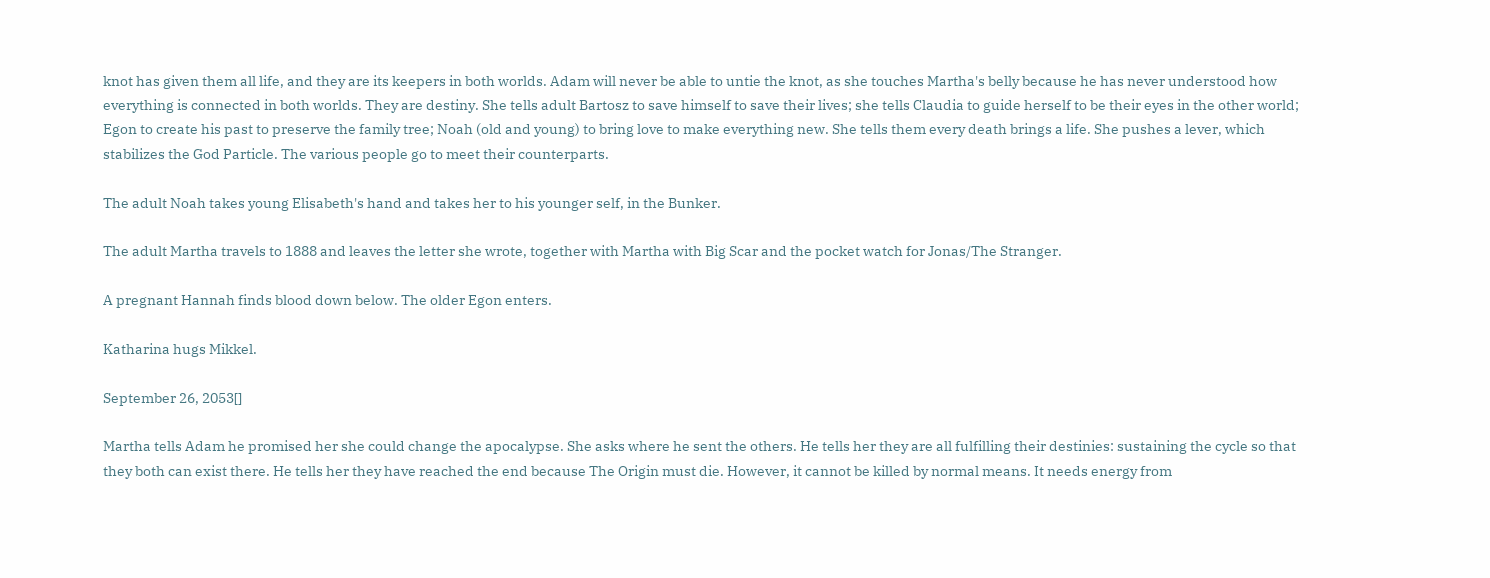knot has given them all life, and they are its keepers in both worlds. Adam will never be able to untie the knot, as she touches Martha's belly because he has never understood how everything is connected in both worlds. They are destiny. She tells adult Bartosz to save himself to save their lives; she tells Claudia to guide herself to be their eyes in the other world; Egon to create his past to preserve the family tree; Noah (old and young) to bring love to make everything new. She tells them every death brings a life. She pushes a lever, which stabilizes the God Particle. The various people go to meet their counterparts.

The adult Noah takes young Elisabeth's hand and takes her to his younger self, in the Bunker.

The adult Martha travels to 1888 and leaves the letter she wrote, together with Martha with Big Scar and the pocket watch for Jonas/The Stranger.

A pregnant Hannah finds blood down below. The older Egon enters.

Katharina hugs Mikkel.

September 26, 2053[]

Martha tells Adam he promised her she could change the apocalypse. She asks where he sent the others. He tells her they are all fulfilling their destinies: sustaining the cycle so that they both can exist there. He tells her they have reached the end because The Origin must die. However, it cannot be killed by normal means. It needs energy from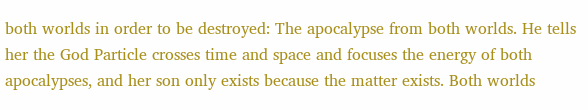both worlds in order to be destroyed: The apocalypse from both worlds. He tells her the God Particle crosses time and space and focuses the energy of both apocalypses, and her son only exists because the matter exists. Both worlds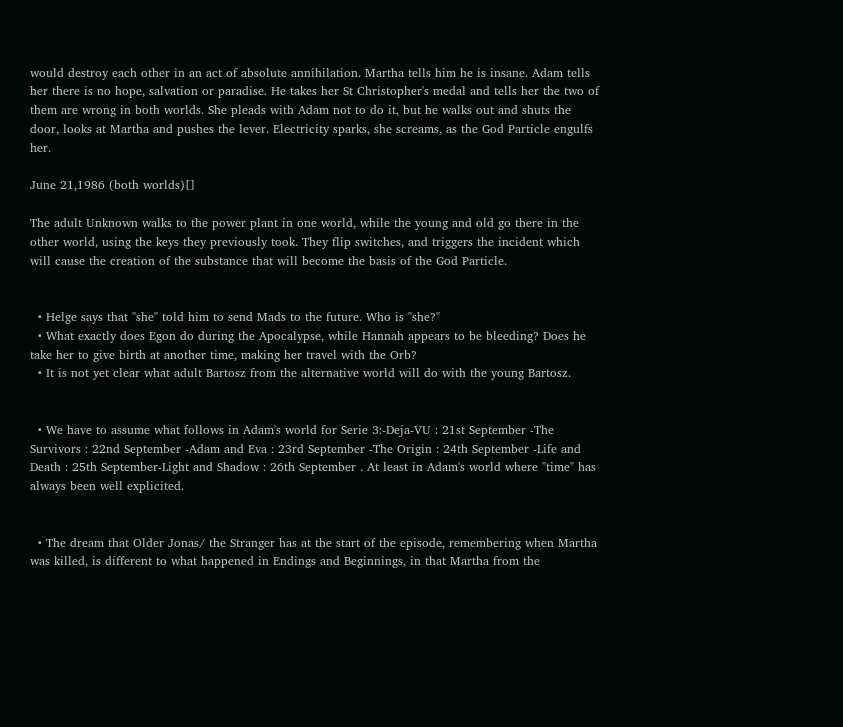would destroy each other in an act of absolute annihilation. Martha tells him he is insane. Adam tells her there is no hope, salvation or paradise. He takes her St Christopher's medal and tells her the two of them are wrong in both worlds. She pleads with Adam not to do it, but he walks out and shuts the door, looks at Martha and pushes the lever. Electricity sparks, she screams, as the God Particle engulfs her.

June 21,1986 (both worlds)[]

The adult Unknown walks to the power plant in one world, while the young and old go there in the other world, using the keys they previously took. They flip switches, and triggers the incident which will cause the creation of the substance that will become the basis of the God Particle.


  • Helge says that "she" told him to send Mads to the future. Who is "she?"
  • What exactly does Egon do during the Apocalypse, while Hannah appears to be bleeding? Does he take her to give birth at another time, making her travel with the Orb?
  • It is not yet clear what adult Bartosz from the alternative world will do with the young Bartosz.


  • We have to assume what follows in Adam's world for Serie 3:-Deja-VU : 21st September -The Survivors : 22nd September -Adam and Eva : 23rd September -The Origin : 24th September -Life and Death : 25th September-Light and Shadow : 26th September . At least in Adam's world where "time" has always been well explicited.


  • The dream that Older Jonas/ the Stranger has at the start of the episode, remembering when Martha was killed, is different to what happened in Endings and Beginnings, in that Martha from the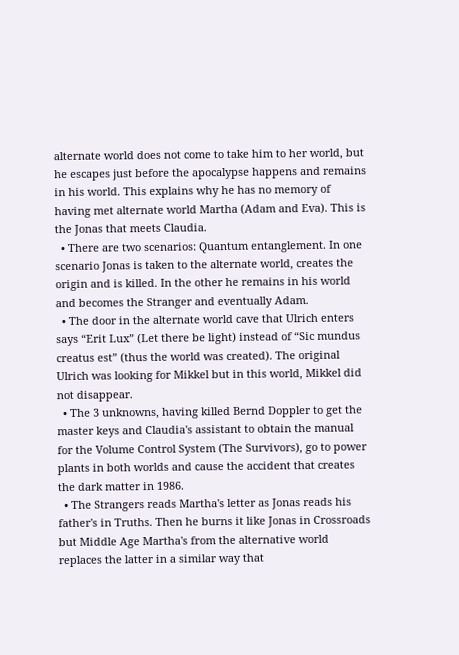alternate world does not come to take him to her world, but he escapes just before the apocalypse happens and remains in his world. This explains why he has no memory of having met alternate world Martha (Adam and Eva). This is the Jonas that meets Claudia.
  • There are two scenarios: Quantum entanglement. In one scenario Jonas is taken to the alternate world, creates the origin and is killed. In the other he remains in his world and becomes the Stranger and eventually Adam.
  • The door in the alternate world cave that Ulrich enters says “Erit Lux” (Let there be light) instead of “Sic mundus creatus est” (thus the world was created). The original Ulrich was looking for Mikkel but in this world, Mikkel did not disappear.
  • The 3 unknowns, having killed Bernd Doppler to get the master keys and Claudia's assistant to obtain the manual for the Volume Control System (The Survivors), go to power plants in both worlds and cause the accident that creates the dark matter in 1986.
  • The Strangers reads Martha's letter as Jonas reads his father's in Truths. Then he burns it like Jonas in Crossroads but Middle Age Martha's from the alternative world replaces the latter in a similar way that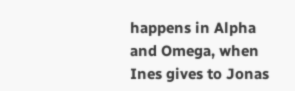happens in Alpha and Omega, when Ines gives to Jonas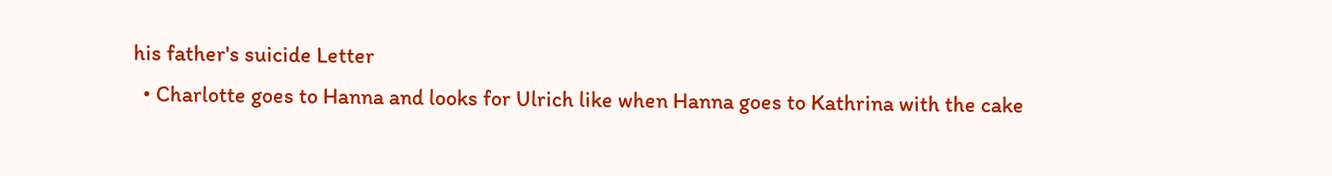his father's suicide Letter
  • Charlotte goes to Hanna and looks for Ulrich like when Hanna goes to Kathrina with the cake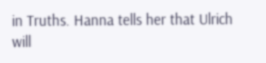in Truths. Hanna tells her that Ulrich will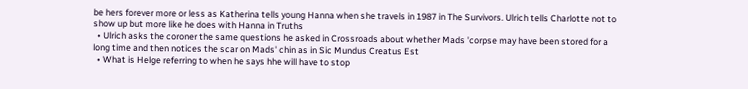be hers forever more or less as Katherina tells young Hanna when she travels in 1987 in The Survivors. Ulrich tells Charlotte not to show up but more like he does with Hanna in Truths
  • Ulrich asks the coroner the same questions he asked in Crossroads about whether Mads 'corpse may have been stored for a long time and then notices the scar on Mads' chin as in Sic Mundus Creatus Est
  • What is Helge referring to when he says hhe will have to stop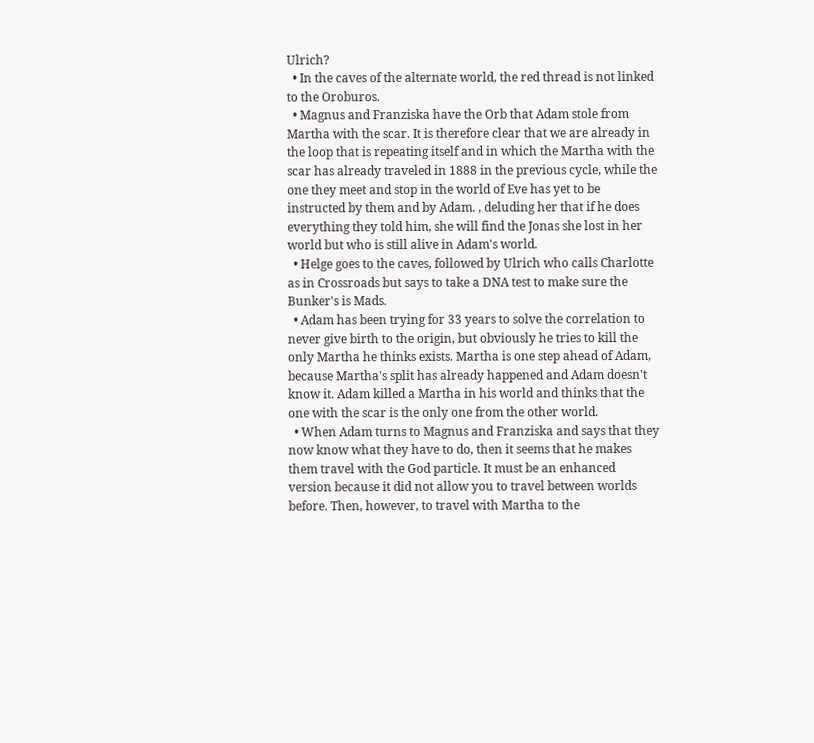Ulrich?
  • In the caves of the alternate world, the red thread is not linked to the Oroburos.
  • Magnus and Franziska have the Orb that Adam stole from Martha with the scar. It is therefore clear that we are already in the loop that is repeating itself and in which the Martha with the scar has already traveled in 1888 in the previous cycle, while the one they meet and stop in the world of Eve has yet to be instructed by them and by Adam. , deluding her that if he does everything they told him, she will find the Jonas she lost in her world but who is still alive in Adam's world.
  • Helge goes to the caves, followed by Ulrich who calls Charlotte as in Crossroads but says to take a DNA test to make sure the Bunker's is Mads.
  • Adam has been trying for 33 years to solve the correlation to never give birth to the origin, but obviously he tries to kill the only Martha he thinks exists. Martha is one step ahead of Adam, because Martha's split has already happened and Adam doesn't know it. Adam killed a Martha in his world and thinks that the one with the scar is the only one from the other world.
  • When Adam turns to Magnus and Franziska and says that they now know what they have to do, then it seems that he makes them travel with the God particle. It must be an enhanced version because it did not allow you to travel between worlds before. Then, however, to travel with Martha to the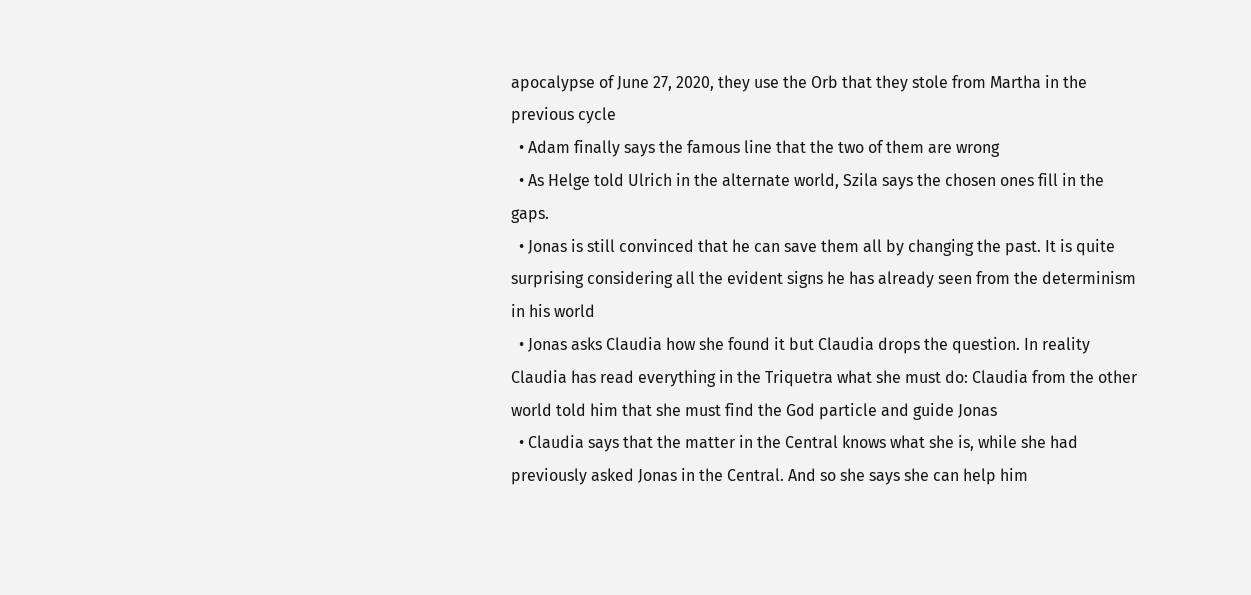apocalypse of June 27, 2020, they use the Orb that they stole from Martha in the previous cycle
  • Adam finally says the famous line that the two of them are wrong
  • As Helge told Ulrich in the alternate world, Szila says the chosen ones fill in the gaps.
  • Jonas is still convinced that he can save them all by changing the past. It is quite surprising considering all the evident signs he has already seen from the determinism in his world
  • Jonas asks Claudia how she found it but Claudia drops the question. In reality Claudia has read everything in the Triquetra what she must do: Claudia from the other world told him that she must find the God particle and guide Jonas
  • Claudia says that the matter in the Central knows what she is, while she had previously asked Jonas in the Central. And so she says she can help him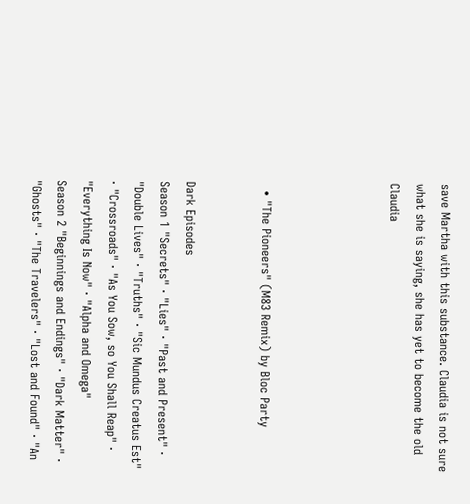save Martha with this substance. Claudia is not sure what she is saying, she has yet to become the old Claudia




  • "The Pioneers" (M83 Remix) by Bloc Party


Dark Episodes
Season 1 "Secrets" · "Lies" · "Past and Present" · "Double Lives" · "Truths" · "Sic Mundus Creatus Est" · "Crossroads" · "As You Sow, so You Shall Reap" · "Everything Is Now" · "Alpha and Omega"
Season 2 "Beginnings and Endings" · "Dark Matter" · "Ghosts" · "The Travelers" · "Lost and Found" · "An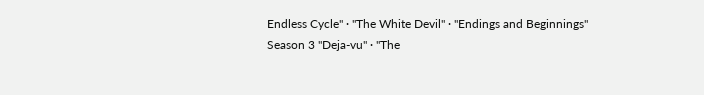Endless Cycle" · "The White Devil" · "Endings and Beginnings"
Season 3 "Deja-vu" · "The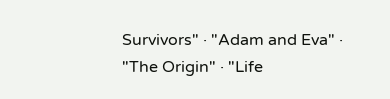Survivors" · "Adam and Eva" · "The Origin" · "Life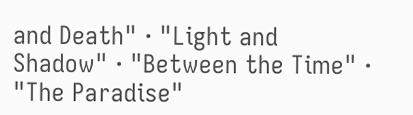and Death" · "Light and Shadow" · "Between the Time" · "The Paradise"